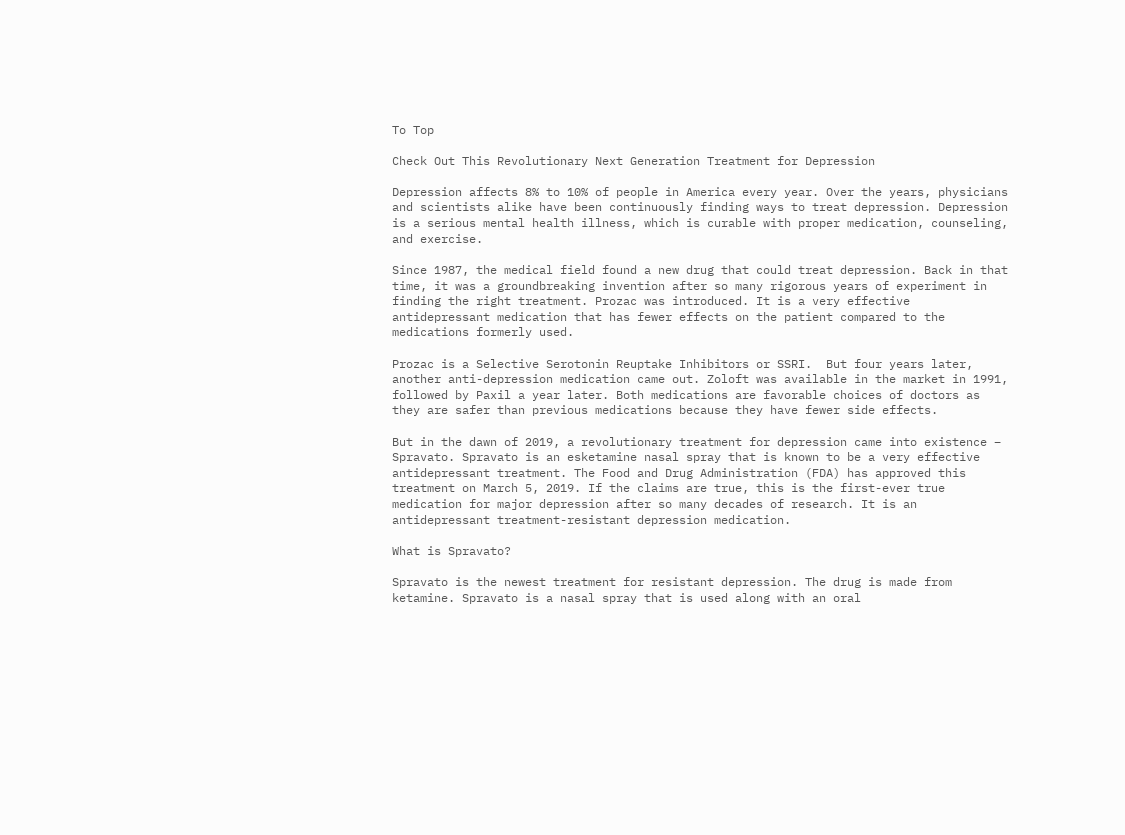To Top

Check Out This Revolutionary Next Generation Treatment for Depression

Depression affects 8% to 10% of people in America every year. Over the years, physicians and scientists alike have been continuously finding ways to treat depression. Depression is a serious mental health illness, which is curable with proper medication, counseling, and exercise.

Since 1987, the medical field found a new drug that could treat depression. Back in that time, it was a groundbreaking invention after so many rigorous years of experiment in finding the right treatment. Prozac was introduced. It is a very effective antidepressant medication that has fewer effects on the patient compared to the medications formerly used.

Prozac is a Selective Serotonin Reuptake Inhibitors or SSRI.  But four years later, another anti-depression medication came out. Zoloft was available in the market in 1991, followed by Paxil a year later. Both medications are favorable choices of doctors as they are safer than previous medications because they have fewer side effects.

But in the dawn of 2019, a revolutionary treatment for depression came into existence – Spravato. Spravato is an esketamine nasal spray that is known to be a very effective antidepressant treatment. The Food and Drug Administration (FDA) has approved this treatment on March 5, 2019. If the claims are true, this is the first-ever true medication for major depression after so many decades of research. It is an antidepressant treatment-resistant depression medication.

What is Spravato?

Spravato is the newest treatment for resistant depression. The drug is made from ketamine. Spravato is a nasal spray that is used along with an oral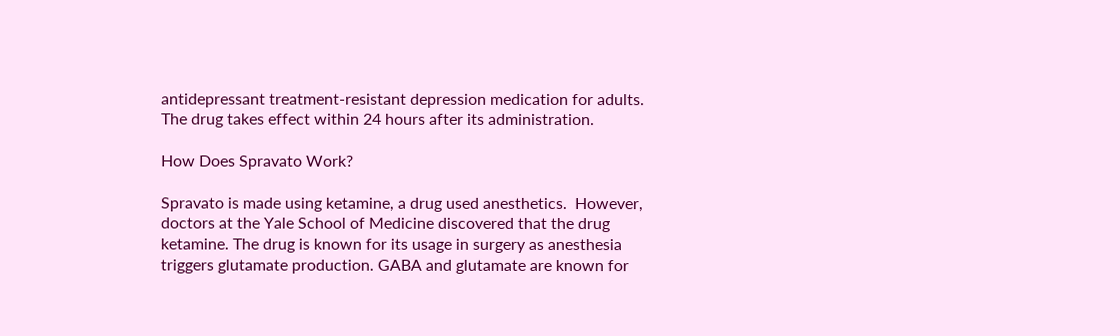antidepressant treatment-resistant depression medication for adults. The drug takes effect within 24 hours after its administration.

How Does Spravato Work?

Spravato is made using ketamine, a drug used anesthetics.  However, doctors at the Yale School of Medicine discovered that the drug ketamine. The drug is known for its usage in surgery as anesthesia triggers glutamate production. GABA and glutamate are known for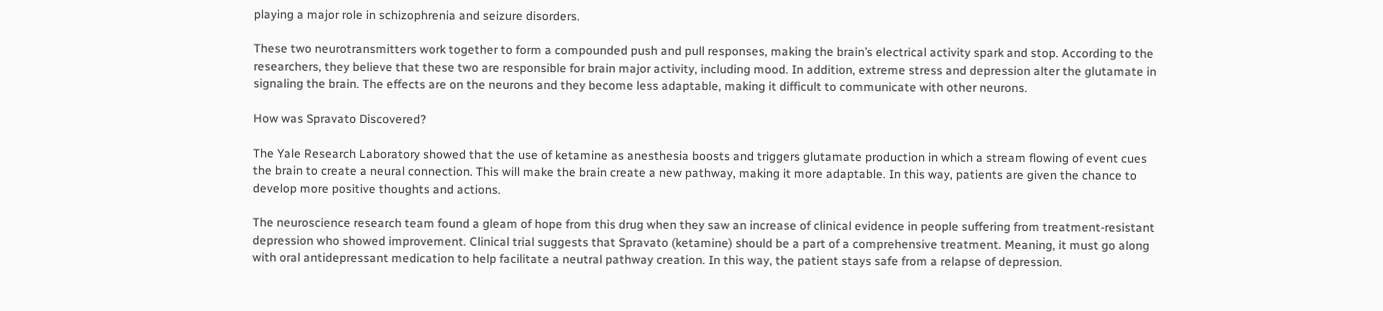playing a major role in schizophrenia and seizure disorders.

These two neurotransmitters work together to form a compounded push and pull responses, making the brain’s electrical activity spark and stop. According to the researchers, they believe that these two are responsible for brain major activity, including mood. In addition, extreme stress and depression alter the glutamate in signaling the brain. The effects are on the neurons and they become less adaptable, making it difficult to communicate with other neurons.

How was Spravato Discovered?

The Yale Research Laboratory showed that the use of ketamine as anesthesia boosts and triggers glutamate production in which a stream flowing of event cues the brain to create a neural connection. This will make the brain create a new pathway, making it more adaptable. In this way, patients are given the chance to develop more positive thoughts and actions.

The neuroscience research team found a gleam of hope from this drug when they saw an increase of clinical evidence in people suffering from treatment-resistant depression who showed improvement. Clinical trial suggests that Spravato (ketamine) should be a part of a comprehensive treatment. Meaning, it must go along with oral antidepressant medication to help facilitate a neutral pathway creation. In this way, the patient stays safe from a relapse of depression.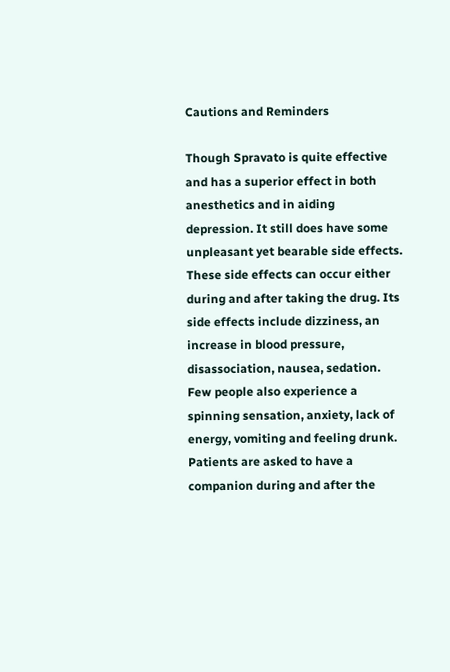Cautions and Reminders

Though Spravato is quite effective and has a superior effect in both anesthetics and in aiding depression. It still does have some unpleasant yet bearable side effects. These side effects can occur either during and after taking the drug. Its side effects include dizziness, an increase in blood pressure, disassociation, nausea, sedation. Few people also experience a spinning sensation, anxiety, lack of energy, vomiting and feeling drunk. Patients are asked to have a companion during and after the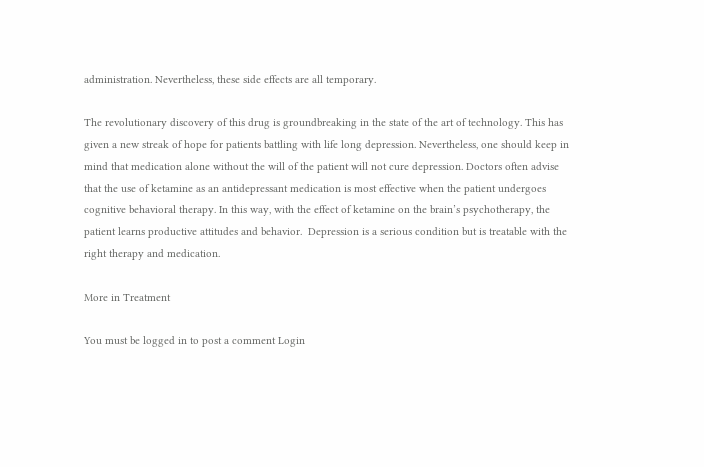administration. Nevertheless, these side effects are all temporary.

The revolutionary discovery of this drug is groundbreaking in the state of the art of technology. This has given a new streak of hope for patients battling with life long depression. Nevertheless, one should keep in mind that medication alone without the will of the patient will not cure depression. Doctors often advise that the use of ketamine as an antidepressant medication is most effective when the patient undergoes cognitive behavioral therapy. In this way, with the effect of ketamine on the brain’s psychotherapy, the patient learns productive attitudes and behavior.  Depression is a serious condition but is treatable with the right therapy and medication.

More in Treatment

You must be logged in to post a comment Login